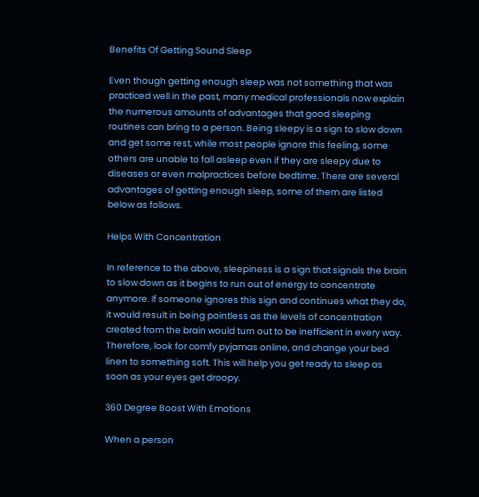Benefits Of Getting Sound Sleep

Even though getting enough sleep was not something that was practiced well in the past, many medical professionals now explain the numerous amounts of advantages that good sleeping routines can bring to a person. Being sleepy is a sign to slow down and get some rest, while most people ignore this feeling, some others are unable to fall asleep even if they are sleepy due to diseases or even malpractices before bedtime. There are several advantages of getting enough sleep, some of them are listed below as follows.

Helps With Concentration

In reference to the above, sleepiness is a sign that signals the brain to slow down as it begins to run out of energy to concentrate anymore. If someone ignores this sign and continues what they do, it would result in being pointless as the levels of concentration created from the brain would turn out to be inefficient in every way. Therefore, look for comfy pyjamas online, and change your bed linen to something soft. This will help you get ready to sleep as soon as your eyes get droopy.

360 Degree Boost With Emotions

When a person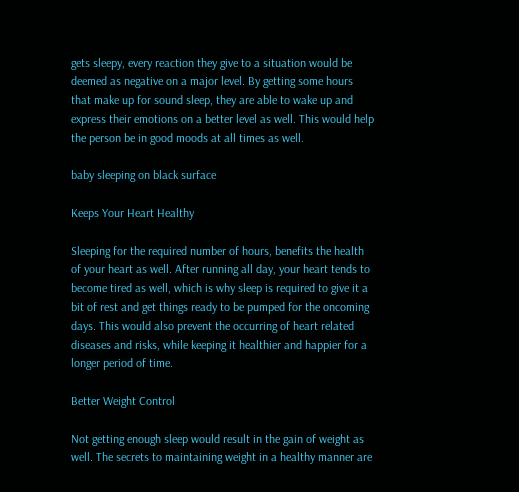gets sleepy, every reaction they give to a situation would be deemed as negative on a major level. By getting some hours that make up for sound sleep, they are able to wake up and express their emotions on a better level as well. This would help the person be in good moods at all times as well.

baby sleeping on black surface

Keeps Your Heart Healthy

Sleeping for the required number of hours, benefits the health of your heart as well. After running all day, your heart tends to become tired as well, which is why sleep is required to give it a bit of rest and get things ready to be pumped for the oncoming days. This would also prevent the occurring of heart related diseases and risks, while keeping it healthier and happier for a longer period of time.

Better Weight Control

Not getting enough sleep would result in the gain of weight as well. The secrets to maintaining weight in a healthy manner are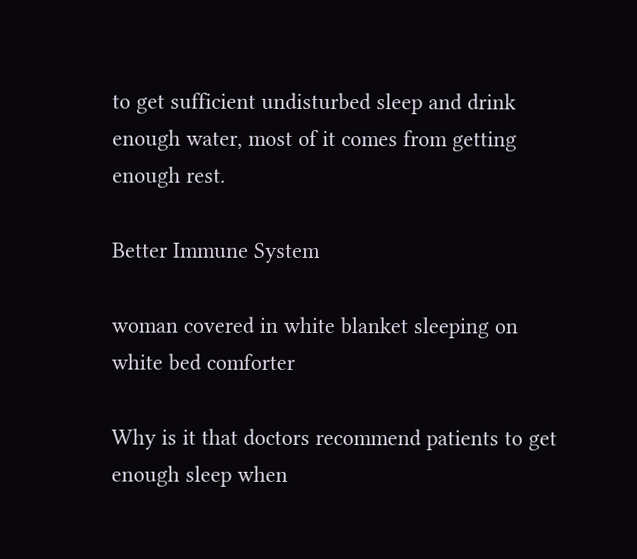to get sufficient undisturbed sleep and drink enough water, most of it comes from getting enough rest.

Better Immune System

woman covered in white blanket sleeping on white bed comforter

Why is it that doctors recommend patients to get enough sleep when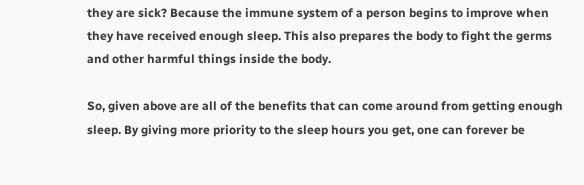they are sick? Because the immune system of a person begins to improve when they have received enough sleep. This also prepares the body to fight the germs and other harmful things inside the body.

So, given above are all of the benefits that can come around from getting enough sleep. By giving more priority to the sleep hours you get, one can forever be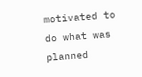motivated to do what was planned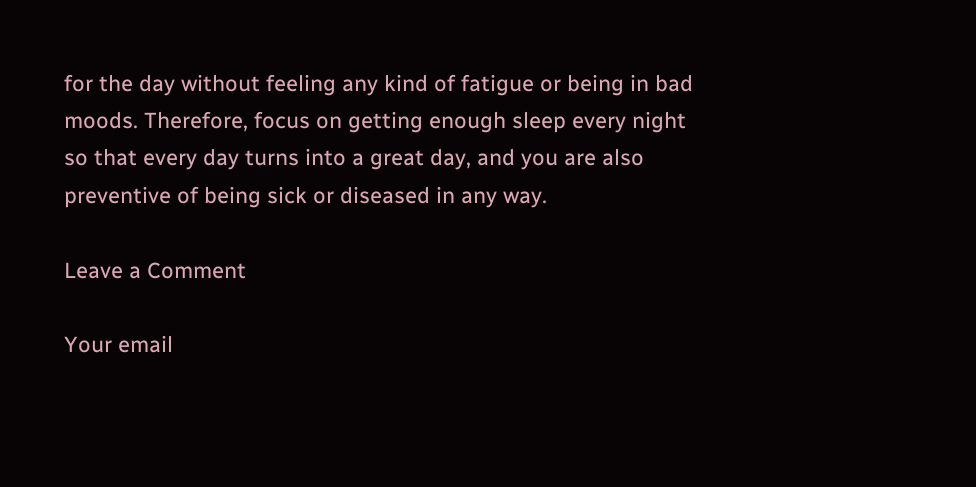for the day without feeling any kind of fatigue or being in bad moods. Therefore, focus on getting enough sleep every night so that every day turns into a great day, and you are also preventive of being sick or diseased in any way.

Leave a Comment

Your email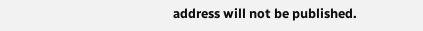address will not be published.